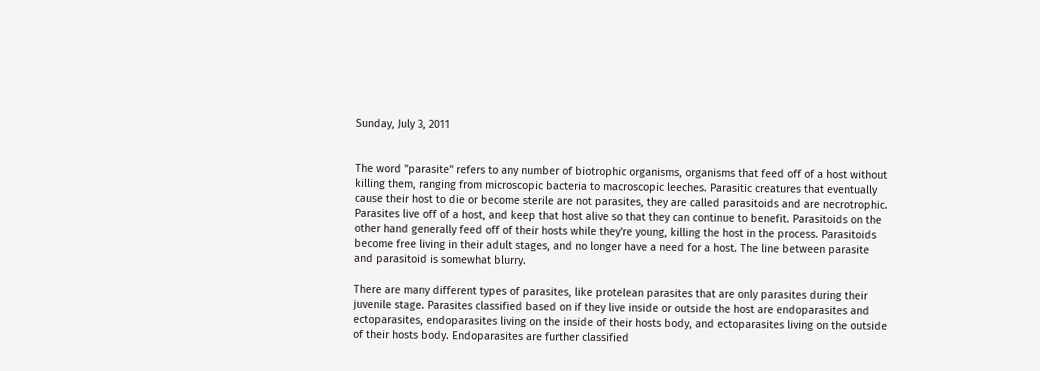Sunday, July 3, 2011


The word "parasite" refers to any number of biotrophic organisms, organisms that feed off of a host without killing them, ranging from microscopic bacteria to macroscopic leeches. Parasitic creatures that eventually cause their host to die or become sterile are not parasites, they are called parasitoids and are necrotrophic. Parasites live off of a host, and keep that host alive so that they can continue to benefit. Parasitoids on the other hand generally feed off of their hosts while they're young, killing the host in the process. Parasitoids become free living in their adult stages, and no longer have a need for a host. The line between parasite and parasitoid is somewhat blurry.

There are many different types of parasites, like protelean parasites that are only parasites during their juvenile stage. Parasites classified based on if they live inside or outside the host are endoparasites and ectoparasites, endoparasites living on the inside of their hosts body, and ectoparasites living on the outside of their hosts body. Endoparasites are further classified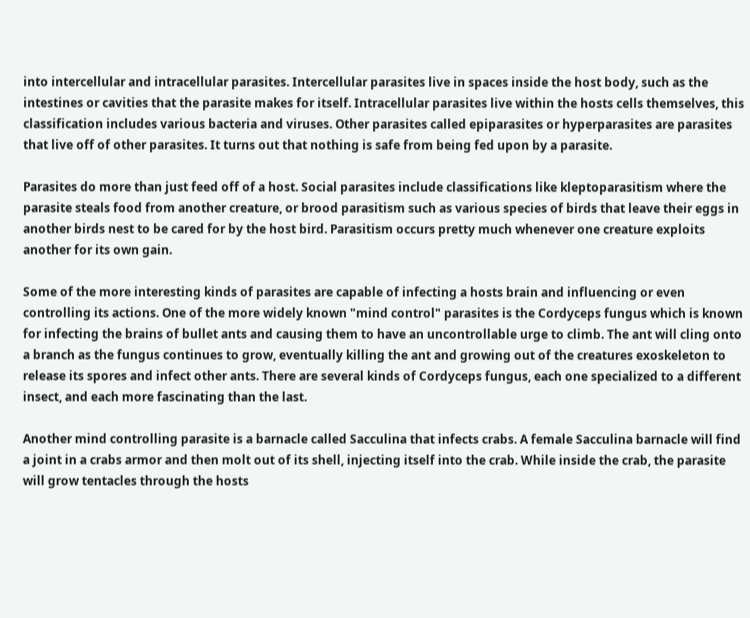into intercellular and intracellular parasites. Intercellular parasites live in spaces inside the host body, such as the intestines or cavities that the parasite makes for itself. Intracellular parasites live within the hosts cells themselves, this classification includes various bacteria and viruses. Other parasites called epiparasites or hyperparasites are parasites that live off of other parasites. It turns out that nothing is safe from being fed upon by a parasite.

Parasites do more than just feed off of a host. Social parasites include classifications like kleptoparasitism where the parasite steals food from another creature, or brood parasitism such as various species of birds that leave their eggs in another birds nest to be cared for by the host bird. Parasitism occurs pretty much whenever one creature exploits another for its own gain.

Some of the more interesting kinds of parasites are capable of infecting a hosts brain and influencing or even controlling its actions. One of the more widely known "mind control" parasites is the Cordyceps fungus which is known for infecting the brains of bullet ants and causing them to have an uncontrollable urge to climb. The ant will cling onto a branch as the fungus continues to grow, eventually killing the ant and growing out of the creatures exoskeleton to release its spores and infect other ants. There are several kinds of Cordyceps fungus, each one specialized to a different insect, and each more fascinating than the last.

Another mind controlling parasite is a barnacle called Sacculina that infects crabs. A female Sacculina barnacle will find a joint in a crabs armor and then molt out of its shell, injecting itself into the crab. While inside the crab, the parasite will grow tentacles through the hosts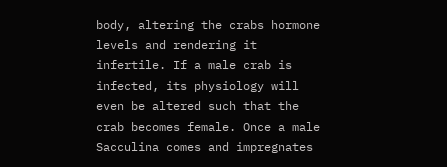body, altering the crabs hormone levels and rendering it infertile. If a male crab is infected, its physiology will even be altered such that the crab becomes female. Once a male Sacculina comes and impregnates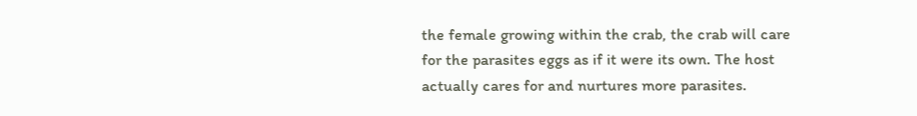the female growing within the crab, the crab will care for the parasites eggs as if it were its own. The host actually cares for and nurtures more parasites.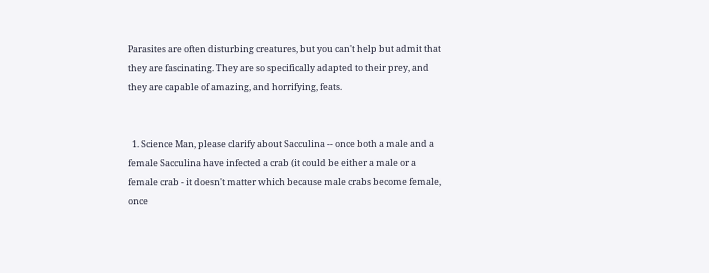Parasites are often disturbing creatures, but you can't help but admit that they are fascinating. They are so specifically adapted to their prey, and they are capable of amazing, and horrifying, feats.


  1. Science Man, please clarify about Sacculina -- once both a male and a female Sacculina have infected a crab (it could be either a male or a female crab - it doesn't matter which because male crabs become female, once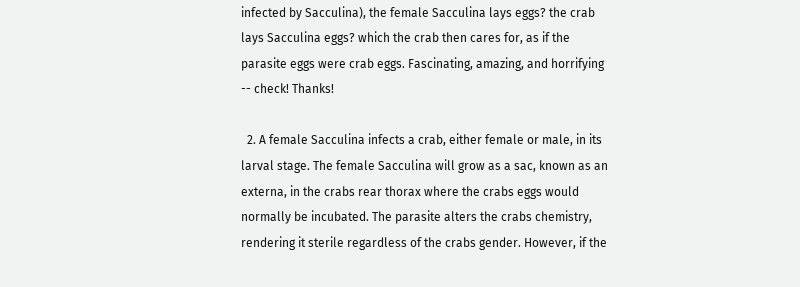infected by Sacculina), the female Sacculina lays eggs? the crab lays Sacculina eggs? which the crab then cares for, as if the parasite eggs were crab eggs. Fascinating, amazing, and horrifying -- check! Thanks!

  2. A female Sacculina infects a crab, either female or male, in its larval stage. The female Sacculina will grow as a sac, known as an externa, in the crabs rear thorax where the crabs eggs would normally be incubated. The parasite alters the crabs chemistry, rendering it sterile regardless of the crabs gender. However, if the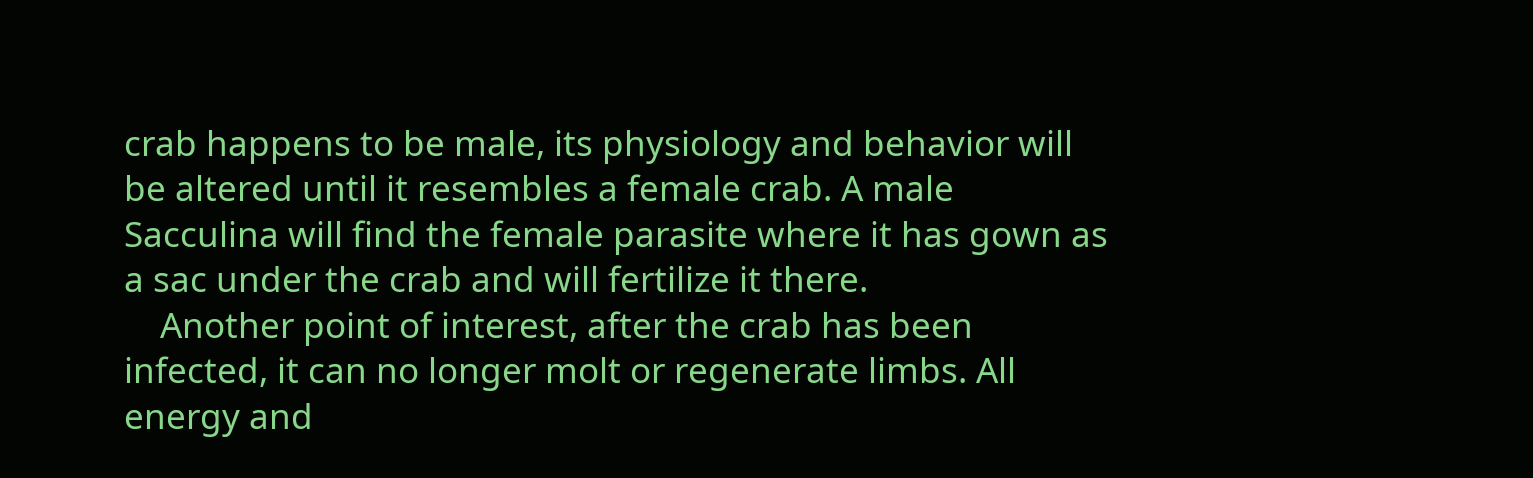crab happens to be male, its physiology and behavior will be altered until it resembles a female crab. A male Sacculina will find the female parasite where it has gown as a sac under the crab and will fertilize it there.
    Another point of interest, after the crab has been infected, it can no longer molt or regenerate limbs. All energy and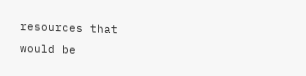resources that would be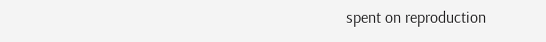spent on reproduction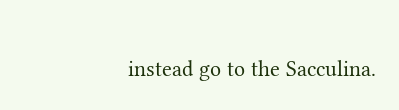instead go to the Sacculina.